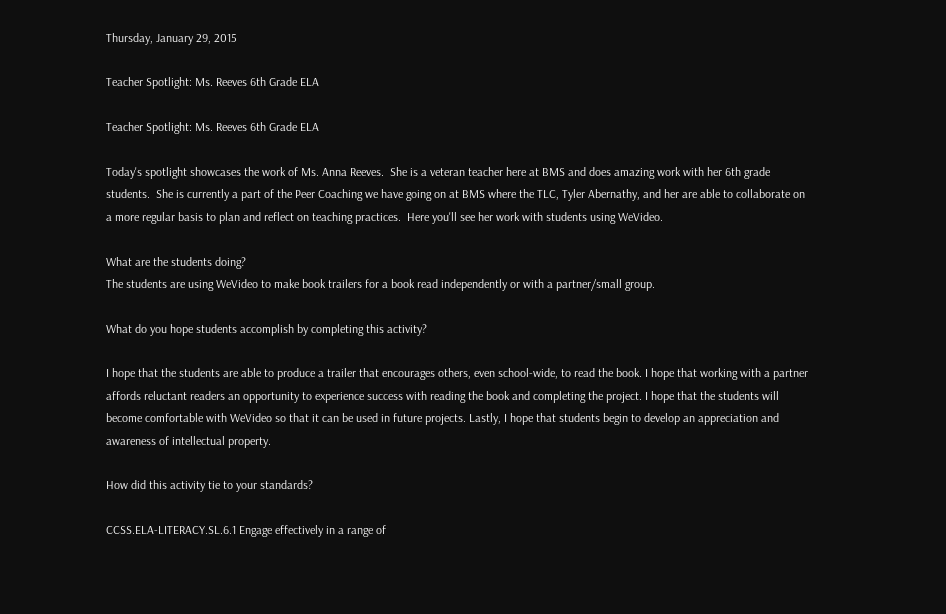Thursday, January 29, 2015

Teacher Spotlight: Ms. Reeves 6th Grade ELA

Teacher Spotlight: Ms. Reeves 6th Grade ELA

Today's spotlight showcases the work of Ms. Anna Reeves.  She is a veteran teacher here at BMS and does amazing work with her 6th grade students.  She is currently a part of the Peer Coaching we have going on at BMS where the TLC, Tyler Abernathy, and her are able to collaborate on a more regular basis to plan and reflect on teaching practices.  Here you'll see her work with students using WeVideo.

What are the students doing?
The students are using WeVideo to make book trailers for a book read independently or with a partner/small group.

What do you hope students accomplish by completing this activity?

I hope that the students are able to produce a trailer that encourages others, even school-wide, to read the book. I hope that working with a partner affords reluctant readers an opportunity to experience success with reading the book and completing the project. I hope that the students will become comfortable with WeVideo so that it can be used in future projects. Lastly, I hope that students begin to develop an appreciation and awareness of intellectual property.

How did this activity tie to your standards?

CCSS.ELA-LITERACY.SL.6.1 Engage effectively in a range of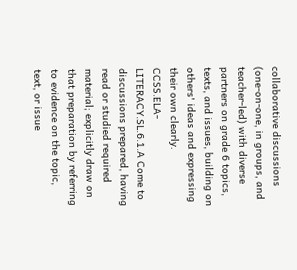collaborative discussions (one-on-one, in groups, and teacher-led) with diverse partners on grade 6 topics, texts, and issues, building on others' ideas and expressing their own clearly.
CCSS.ELA-LITERACY.SL.6.1.A Come to discussions prepared, having read or studied required material; explicitly draw on that preparation by referring to evidence on the topic, text, or issue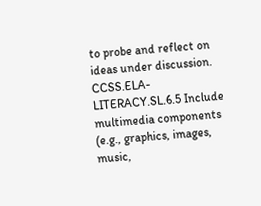to probe and reflect on ideas under discussion.
CCSS.ELA-LITERACY.SL.6.5 Include multimedia components (e.g., graphics, images, music,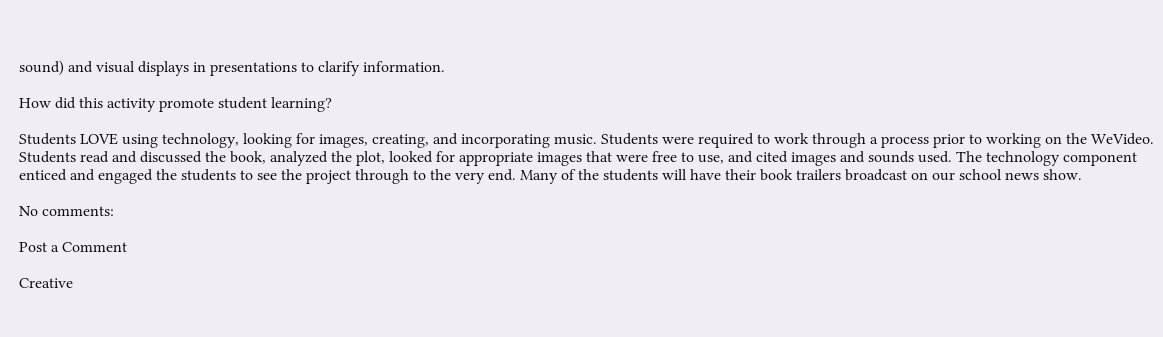sound) and visual displays in presentations to clarify information.

How did this activity promote student learning?

Students LOVE using technology, looking for images, creating, and incorporating music. Students were required to work through a process prior to working on the WeVideo. Students read and discussed the book, analyzed the plot, looked for appropriate images that were free to use, and cited images and sounds used. The technology component enticed and engaged the students to see the project through to the very end. Many of the students will have their book trailers broadcast on our school news show.

No comments:

Post a Comment

Creative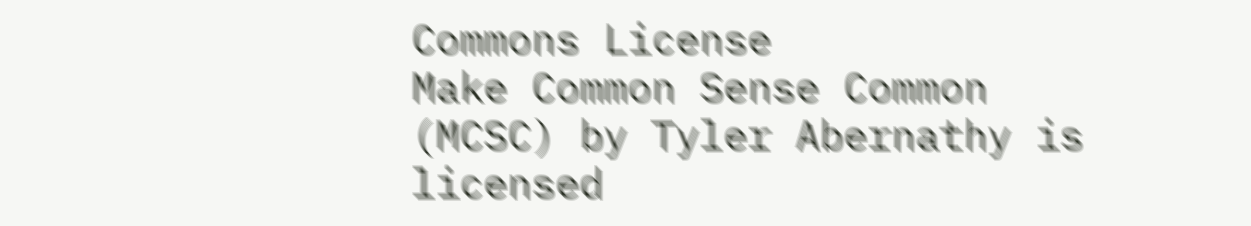Commons License
Make Common Sense Common (MCSC) by Tyler Abernathy is licensed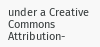under a Creative Commons Attribution-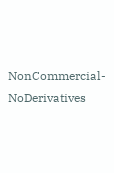NonCommercial-NoDerivatives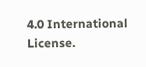4.0 International License.